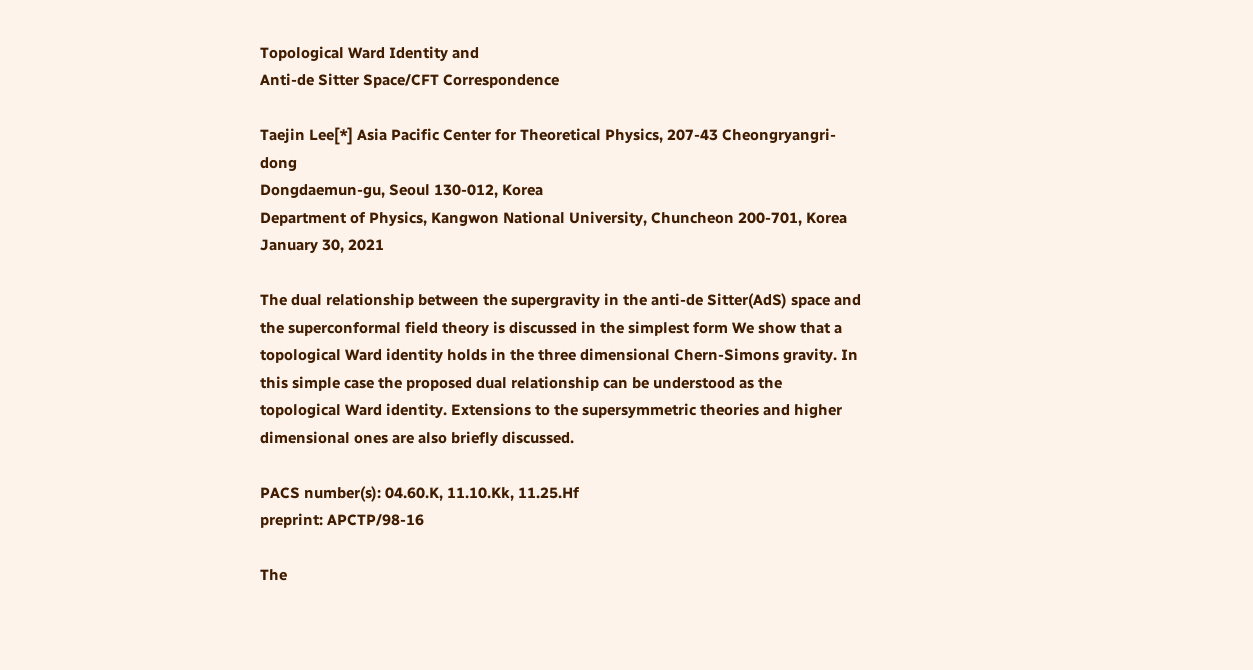Topological Ward Identity and
Anti-de Sitter Space/CFT Correspondence

Taejin Lee[*] Asia Pacific Center for Theoretical Physics, 207-43 Cheongryangri-dong
Dongdaemun-gu, Seoul 130-012, Korea
Department of Physics, Kangwon National University, Chuncheon 200-701, Korea
January 30, 2021

The dual relationship between the supergravity in the anti-de Sitter(AdS) space and the superconformal field theory is discussed in the simplest form We show that a topological Ward identity holds in the three dimensional Chern-Simons gravity. In this simple case the proposed dual relationship can be understood as the topological Ward identity. Extensions to the supersymmetric theories and higher dimensional ones are also briefly discussed.

PACS number(s): 04.60.K, 11.10.Kk, 11.25.Hf
preprint: APCTP/98-16

The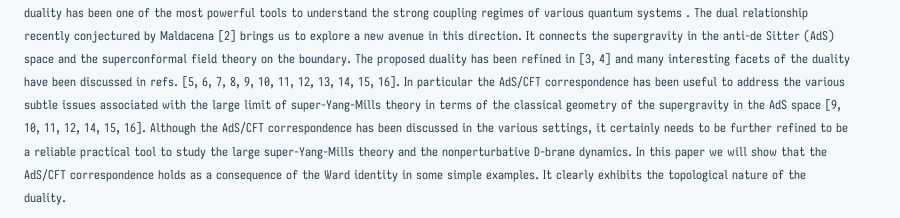duality has been one of the most powerful tools to understand the strong coupling regimes of various quantum systems . The dual relationship recently conjectured by Maldacena [2] brings us to explore a new avenue in this direction. It connects the supergravity in the anti-de Sitter (AdS) space and the superconformal field theory on the boundary. The proposed duality has been refined in [3, 4] and many interesting facets of the duality have been discussed in refs. [5, 6, 7, 8, 9, 10, 11, 12, 13, 14, 15, 16]. In particular the AdS/CFT correspondence has been useful to address the various subtle issues associated with the large limit of super-Yang-Mills theory in terms of the classical geometry of the supergravity in the AdS space [9, 10, 11, 12, 14, 15, 16]. Although the AdS/CFT correspondence has been discussed in the various settings, it certainly needs to be further refined to be a reliable practical tool to study the large super-Yang-Mills theory and the nonperturbative D-brane dynamics. In this paper we will show that the AdS/CFT correspondence holds as a consequence of the Ward identity in some simple examples. It clearly exhibits the topological nature of the duality.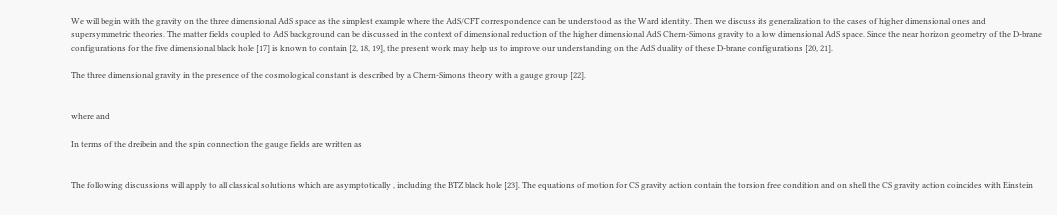We will begin with the gravity on the three dimensional AdS space as the simplest example where the AdS/CFT correspondence can be understood as the Ward identity. Then we discuss its generalization to the cases of higher dimensional ones and supersymmetric theories. The matter fields coupled to AdS background can be discussed in the context of dimensional reduction of the higher dimensional AdS Chern-Simons gravity to a low dimensional AdS space. Since the near horizon geometry of the D-brane configurations for the five dimensional black hole [17] is known to contain [2, 18, 19], the present work may help us to improve our understanding on the AdS duality of these D-brane configurations [20, 21].

The three dimensional gravity in the presence of the cosmological constant is described by a Chern-Simons theory with a gauge group [22].


where and

In terms of the dreibein and the spin connection the gauge fields are written as


The following discussions will apply to all classical solutions which are asymptotically , including the BTZ black hole [23]. The equations of motion for CS gravity action contain the torsion free condition and on shell the CS gravity action coincides with Einstein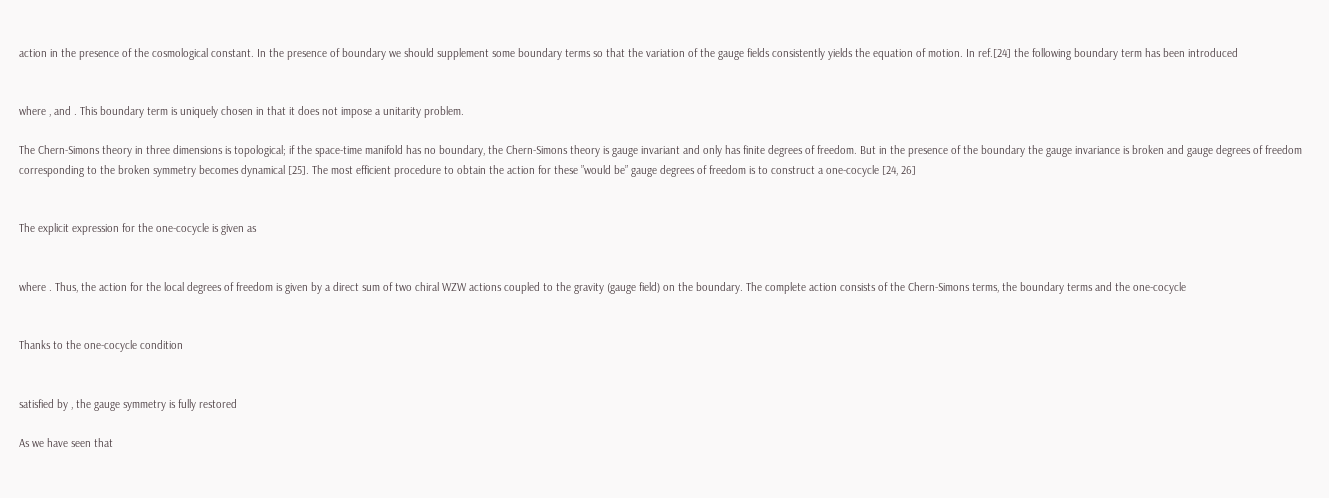action in the presence of the cosmological constant. In the presence of boundary we should supplement some boundary terms so that the variation of the gauge fields consistently yields the equation of motion. In ref.[24] the following boundary term has been introduced


where , and . This boundary term is uniquely chosen in that it does not impose a unitarity problem.

The Chern-Simons theory in three dimensions is topological; if the space-time manifold has no boundary, the Chern-Simons theory is gauge invariant and only has finite degrees of freedom. But in the presence of the boundary the gauge invariance is broken and gauge degrees of freedom corresponding to the broken symmetry becomes dynamical [25]. The most efficient procedure to obtain the action for these ”would be” gauge degrees of freedom is to construct a one-cocycle [24, 26]


The explicit expression for the one-cocycle is given as


where . Thus, the action for the local degrees of freedom is given by a direct sum of two chiral WZW actions coupled to the gravity (gauge field) on the boundary. The complete action consists of the Chern-Simons terms, the boundary terms and the one-cocycle


Thanks to the one-cocycle condition


satisfied by , the gauge symmetry is fully restored

As we have seen that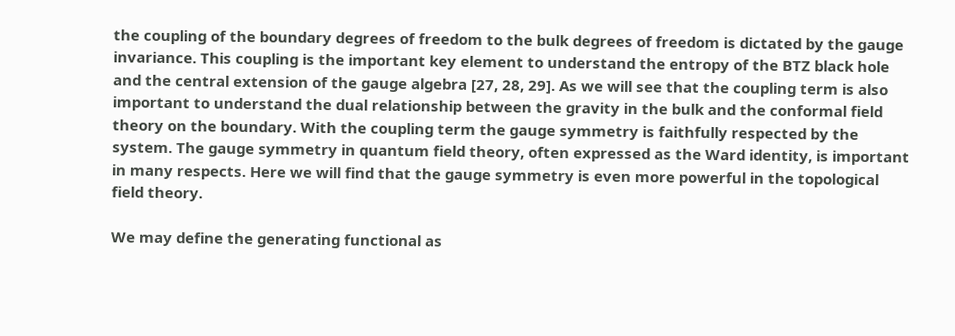the coupling of the boundary degrees of freedom to the bulk degrees of freedom is dictated by the gauge invariance. This coupling is the important key element to understand the entropy of the BTZ black hole and the central extension of the gauge algebra [27, 28, 29]. As we will see that the coupling term is also important to understand the dual relationship between the gravity in the bulk and the conformal field theory on the boundary. With the coupling term the gauge symmetry is faithfully respected by the system. The gauge symmetry in quantum field theory, often expressed as the Ward identity, is important in many respects. Here we will find that the gauge symmetry is even more powerful in the topological field theory.

We may define the generating functional as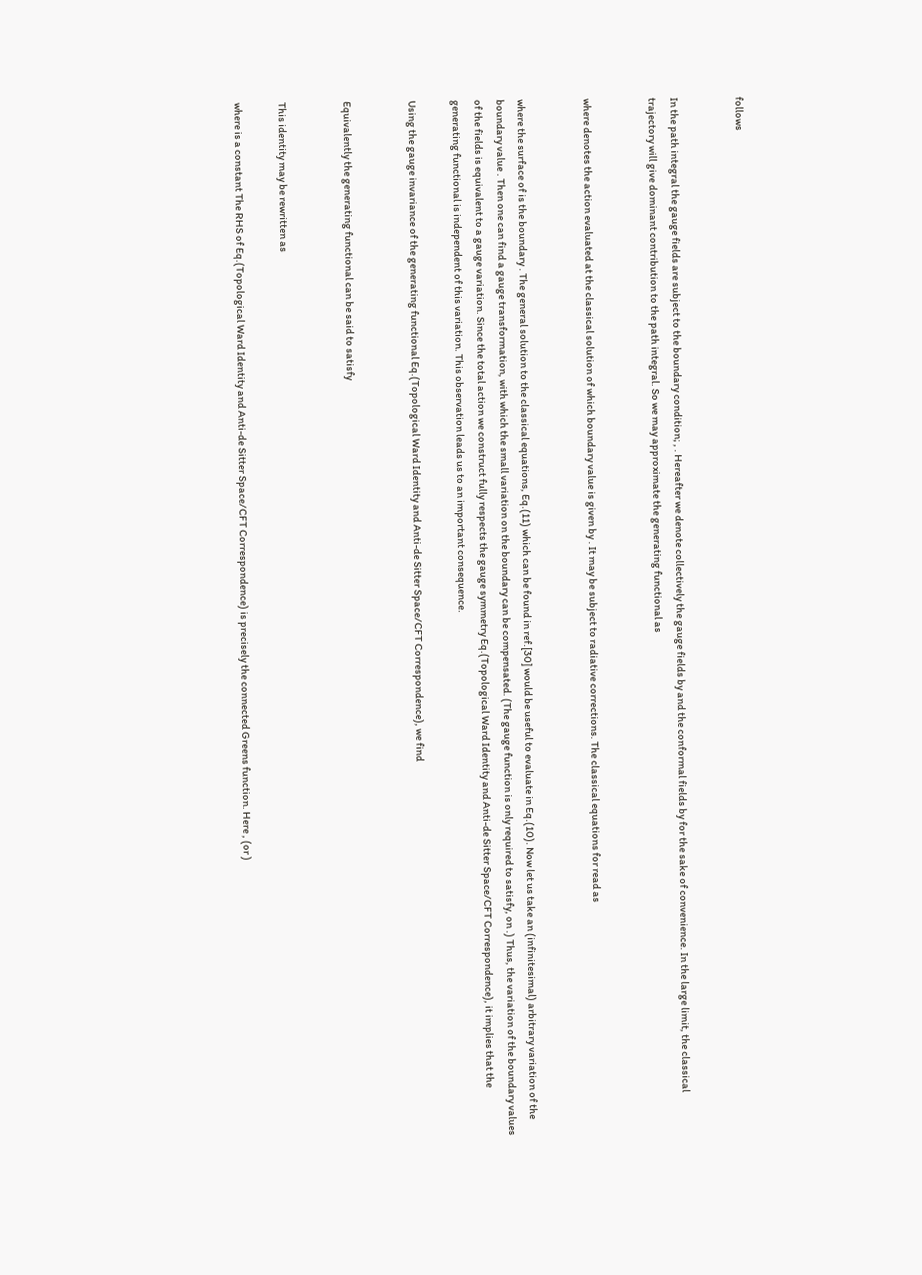follows


In the path integral the gauge fields are subject to the boundary condition; , . Hereafter we denote collectively the gauge fields by and the conformal fields by for the sake of convenience. In the large limit, the classical trajectory will give dominant contribution to the path integral. So we may approximate the generating functional as


where denotes the action evaluated at the classical solution of which boundary value is given by . It may be subject to radiative corrections. The classical equations for read as


where the surface of is the boundary . The general solution to the classical equations, Eq.(11) which can be found in ref.[30] would be useful to evaluate in Eq.(10). Now let us take an (infinitesimal) arbitrary variation of the boundary value . Then one can find a gauge transformation, with which the small variation on the boundary can be compensated. (The gauge function is only required to satisfy, on .) Thus, the variation of the boundary values of the fields is equivalent to a gauge variation. Since the total action we construct fully respects the gauge symmetry Eq.(Topological Ward Identity and Anti-de Sitter Space/CFT Correspondence), it implies that the generating functional is independent of this variation. This observation leads us to an important consequence.

Using the gauge invariance of the generating functional Eq.(Topological Ward Identity and Anti-de Sitter Space/CFT Correspondence), we find


Equivalently the generating functional can be said to satisfy


This identity may be rewritten as

where is a constant The RHS of Eq.(Topological Ward Identity and Anti-de Sitter Space/CFT Correspondence) is precisely the connected Greens function. Here , (or )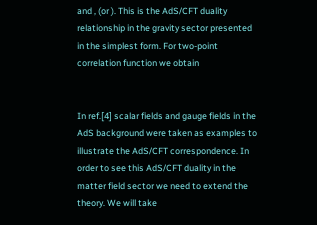and , (or ). This is the AdS/CFT duality relationship in the gravity sector presented in the simplest form. For two-point correlation function we obtain


In ref.[4] scalar fields and gauge fields in the AdS background were taken as examples to illustrate the AdS/CFT correspondence. In order to see this AdS/CFT duality in the matter field sector we need to extend the theory. We will take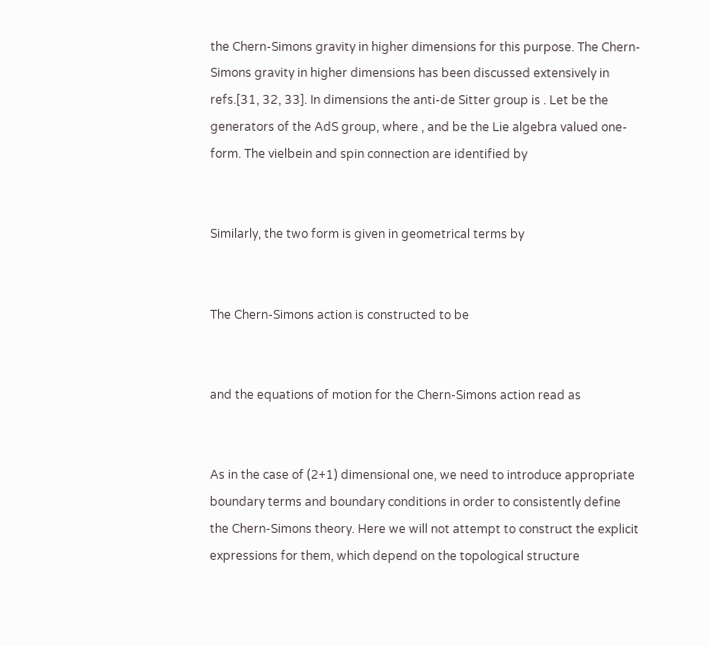the Chern-Simons gravity in higher dimensions for this purpose. The Chern-Simons gravity in higher dimensions has been discussed extensively in refs.[31, 32, 33]. In dimensions the anti-de Sitter group is . Let be the generators of the AdS group, where , and be the Lie algebra valued one-form. The vielbein and spin connection are identified by


Similarly, the two form is given in geometrical terms by


The Chern-Simons action is constructed to be


and the equations of motion for the Chern-Simons action read as


As in the case of (2+1) dimensional one, we need to introduce appropriate boundary terms and boundary conditions in order to consistently define the Chern-Simons theory. Here we will not attempt to construct the explicit expressions for them, which depend on the topological structure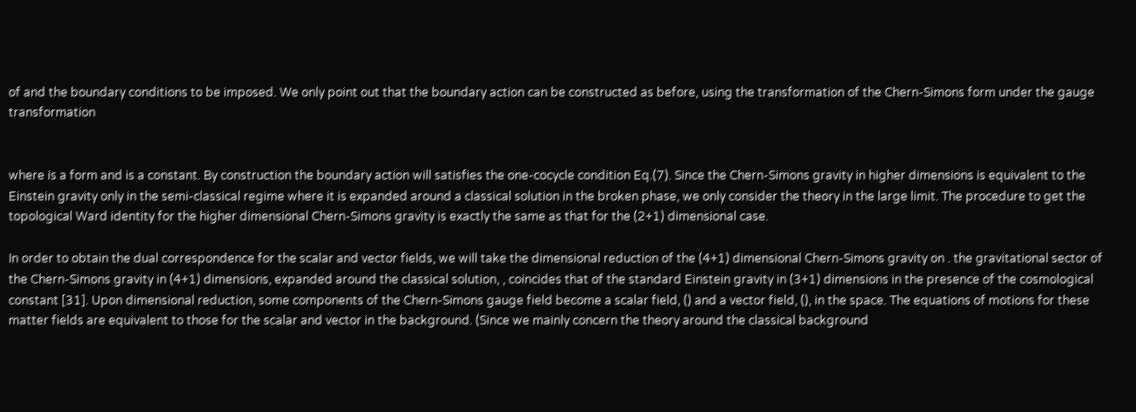of and the boundary conditions to be imposed. We only point out that the boundary action can be constructed as before, using the transformation of the Chern-Simons form under the gauge transformation


where is a form and is a constant. By construction the boundary action will satisfies the one-cocycle condition Eq.(7). Since the Chern-Simons gravity in higher dimensions is equivalent to the Einstein gravity only in the semi-classical regime where it is expanded around a classical solution in the broken phase, we only consider the theory in the large limit. The procedure to get the topological Ward identity for the higher dimensional Chern-Simons gravity is exactly the same as that for the (2+1) dimensional case.

In order to obtain the dual correspondence for the scalar and vector fields, we will take the dimensional reduction of the (4+1) dimensional Chern-Simons gravity on . the gravitational sector of the Chern-Simons gravity in (4+1) dimensions, expanded around the classical solution, , coincides that of the standard Einstein gravity in (3+1) dimensions in the presence of the cosmological constant [31]. Upon dimensional reduction, some components of the Chern-Simons gauge field become a scalar field, () and a vector field, (), in the space. The equations of motions for these matter fields are equivalent to those for the scalar and vector in the background. (Since we mainly concern the theory around the classical background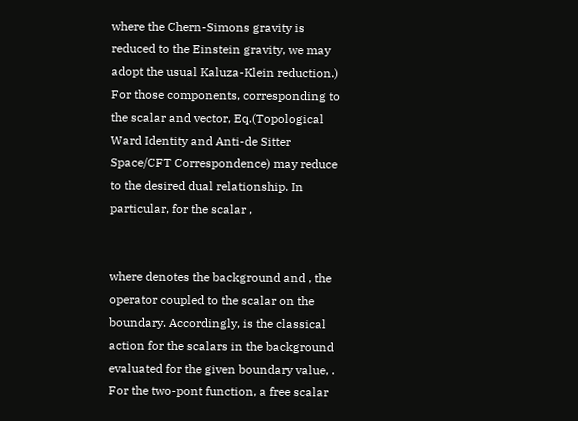where the Chern-Simons gravity is reduced to the Einstein gravity, we may adopt the usual Kaluza-Klein reduction.) For those components, corresponding to the scalar and vector, Eq.(Topological Ward Identity and Anti-de Sitter Space/CFT Correspondence) may reduce to the desired dual relationship. In particular, for the scalar ,


where denotes the background and , the operator coupled to the scalar on the boundary. Accordingly, is the classical action for the scalars in the background evaluated for the given boundary value, . For the two-pont function, a free scalar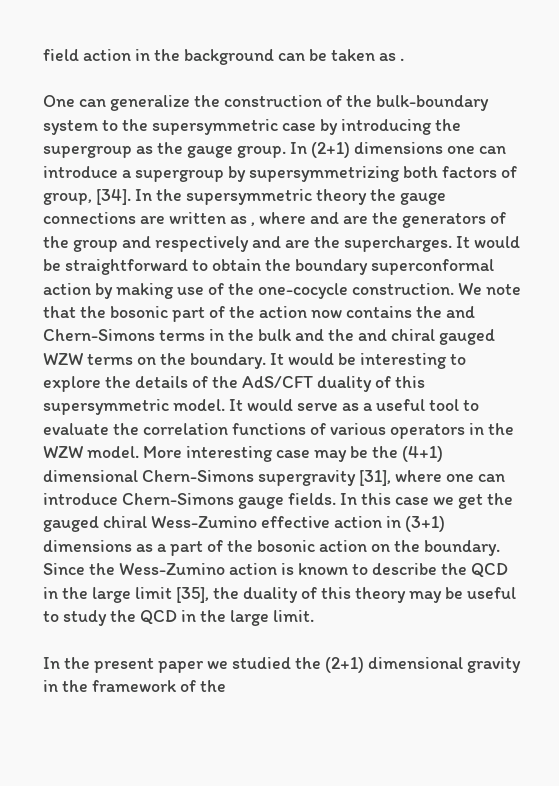field action in the background can be taken as .

One can generalize the construction of the bulk-boundary system to the supersymmetric case by introducing the supergroup as the gauge group. In (2+1) dimensions one can introduce a supergroup by supersymmetrizing both factors of group, [34]. In the supersymmetric theory the gauge connections are written as , where and are the generators of the group and respectively and are the supercharges. It would be straightforward to obtain the boundary superconformal action by making use of the one-cocycle construction. We note that the bosonic part of the action now contains the and Chern-Simons terms in the bulk and the and chiral gauged WZW terms on the boundary. It would be interesting to explore the details of the AdS/CFT duality of this supersymmetric model. It would serve as a useful tool to evaluate the correlation functions of various operators in the WZW model. More interesting case may be the (4+1) dimensional Chern-Simons supergravity [31], where one can introduce Chern-Simons gauge fields. In this case we get the gauged chiral Wess-Zumino effective action in (3+1) dimensions as a part of the bosonic action on the boundary. Since the Wess-Zumino action is known to describe the QCD in the large limit [35], the duality of this theory may be useful to study the QCD in the large limit.

In the present paper we studied the (2+1) dimensional gravity in the framework of the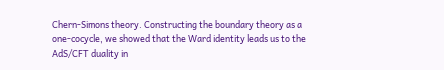Chern-Simons theory. Constructing the boundary theory as a one-cocycle, we showed that the Ward identity leads us to the AdS/CFT duality in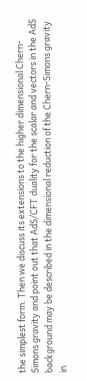the simplest form. Then we discuss its extensions to the higher dimensional Chern-Simons gravity and point out that AdS/CFT duality for the scalar and vectors in the AdS background may be described in the dimensional reduction of the Chern-Simons gravity in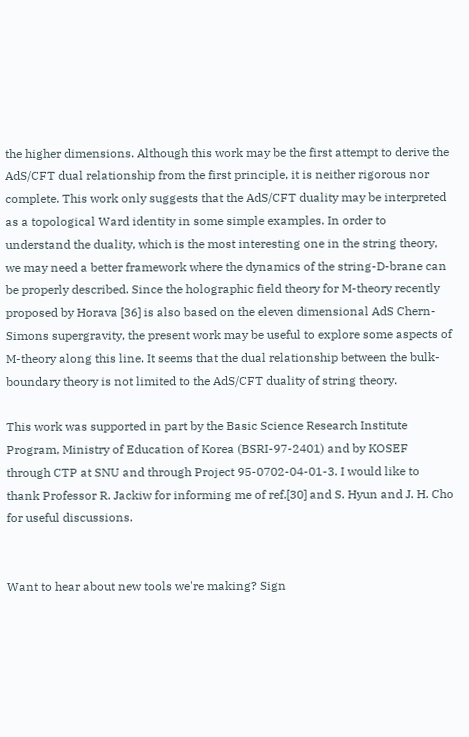the higher dimensions. Although this work may be the first attempt to derive the AdS/CFT dual relationship from the first principle, it is neither rigorous nor complete. This work only suggests that the AdS/CFT duality may be interpreted as a topological Ward identity in some simple examples. In order to understand the duality, which is the most interesting one in the string theory, we may need a better framework where the dynamics of the string-D-brane can be properly described. Since the holographic field theory for M-theory recently proposed by Horava [36] is also based on the eleven dimensional AdS Chern-Simons supergravity, the present work may be useful to explore some aspects of M-theory along this line. It seems that the dual relationship between the bulk-boundary theory is not limited to the AdS/CFT duality of string theory.

This work was supported in part by the Basic Science Research Institute Program, Ministry of Education of Korea (BSRI-97-2401) and by KOSEF through CTP at SNU and through Project 95-0702-04-01-3. I would like to thank Professor R. Jackiw for informing me of ref.[30] and S. Hyun and J. H. Cho for useful discussions.


Want to hear about new tools we're making? Sign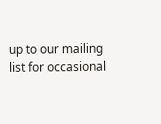up to our mailing list for occasional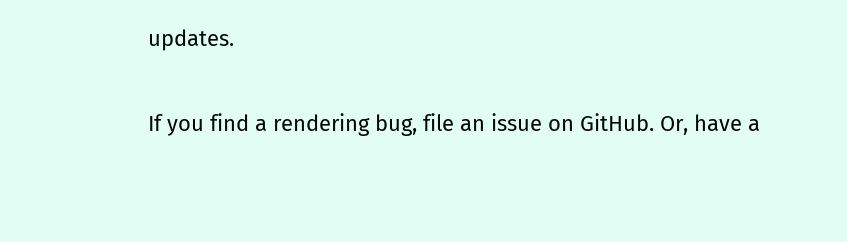updates.

If you find a rendering bug, file an issue on GitHub. Or, have a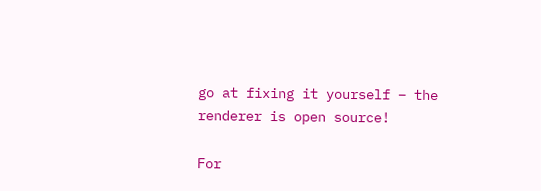go at fixing it yourself – the renderer is open source!

For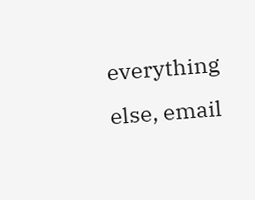everything else, email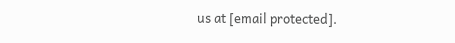us at [email protected].